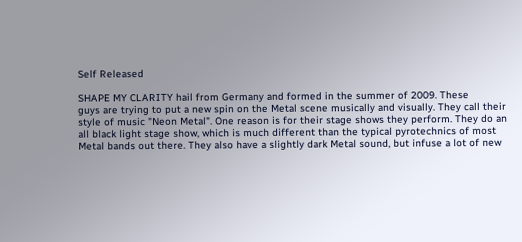Self Released

SHAPE MY CLARITY hail from Germany and formed in the summer of 2009. These
guys are trying to put a new spin on the Metal scene musically and visually. They call their
style of music "Neon Metal". One reason is for their stage shows they perform. They do an
all black light stage show, which is much different than the typical pyrotechnics of most
Metal bands out there. They also have a slightly dark Metal sound, but infuse a lot of new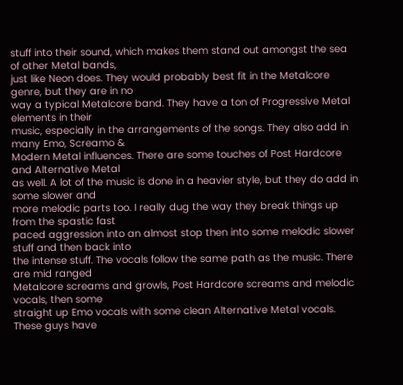stuff into their sound, which makes them stand out amongst the sea of other Metal bands,
just like Neon does. They would probably best fit in the Metalcore genre, but they are in no
way a typical Metalcore band. They have a ton of Progressive Metal elements in their
music, especially in the arrangements of the songs. They also add in many Emo, Screamo &
Modern Metal influences. There are some touches of Post Hardcore and Alternative Metal
as well. A lot of the music is done in a heavier style, but they do add in some slower and
more melodic parts too. I really dug the way they break things up from the spastic fast
paced aggression into an almost stop then into some melodic slower stuff and then back into
the intense stuff. The vocals follow the same path as the music. There are mid ranged
Metalcore screams and growls, Post Hardcore screams and melodic vocals, then some
straight up Emo vocals with some clean Alternative Metal vocals. These guys have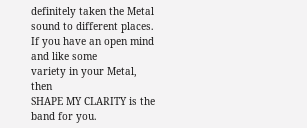definitely taken the Metal sound to different places. If you have an open mind and like some
variety in your Metal, then
SHAPE MY CLARITY is the band for you.